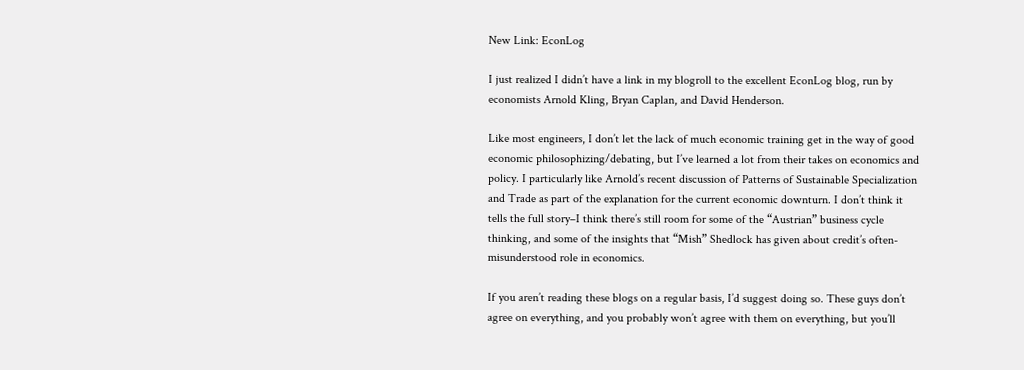New Link: EconLog

I just realized I didn’t have a link in my blogroll to the excellent EconLog blog, run by economists Arnold Kling, Bryan Caplan, and David Henderson.

Like most engineers, I don’t let the lack of much economic training get in the way of good economic philosophizing/debating, but I’ve learned a lot from their takes on economics and policy. I particularly like Arnold’s recent discussion of Patterns of Sustainable Specialization and Trade as part of the explanation for the current economic downturn. I don’t think it tells the full story–I think there’s still room for some of the “Austrian” business cycle thinking, and some of the insights that “Mish” Shedlock has given about credit’s often-misunderstood role in economics.

If you aren’t reading these blogs on a regular basis, I’d suggest doing so. These guys don’t agree on everything, and you probably won’t agree with them on everything, but you’ll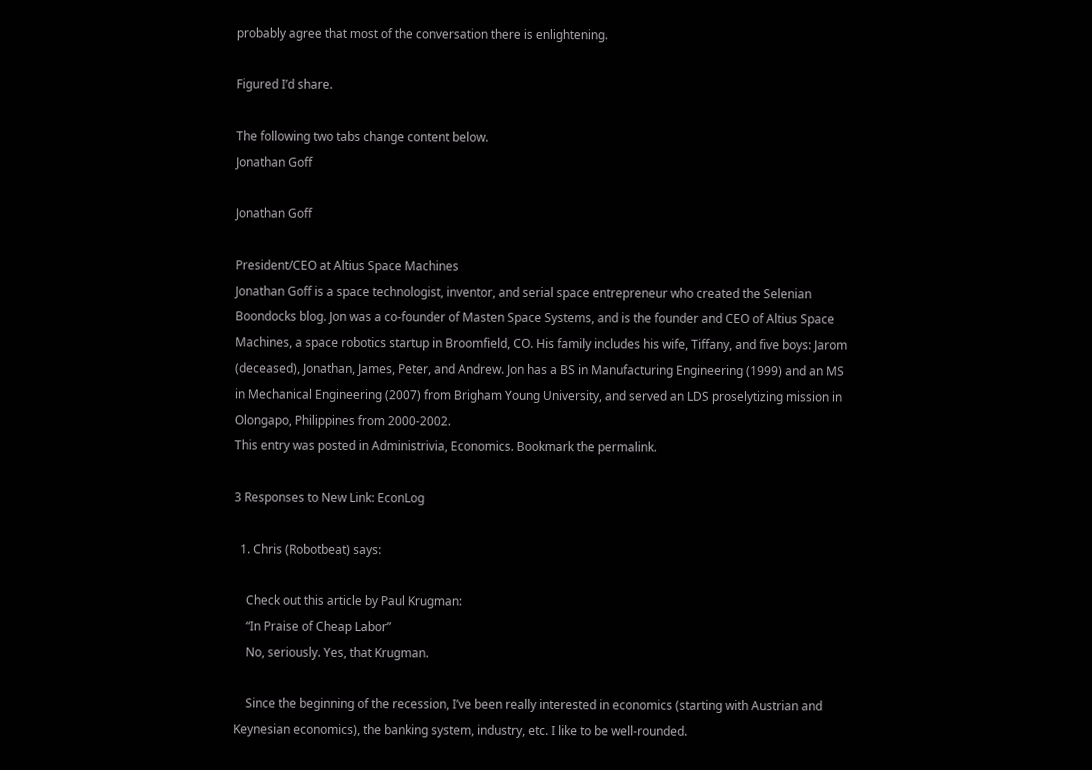probably agree that most of the conversation there is enlightening.

Figured I’d share.

The following two tabs change content below.
Jonathan Goff

Jonathan Goff

President/CEO at Altius Space Machines
Jonathan Goff is a space technologist, inventor, and serial space entrepreneur who created the Selenian Boondocks blog. Jon was a co-founder of Masten Space Systems, and is the founder and CEO of Altius Space Machines, a space robotics startup in Broomfield, CO. His family includes his wife, Tiffany, and five boys: Jarom (deceased), Jonathan, James, Peter, and Andrew. Jon has a BS in Manufacturing Engineering (1999) and an MS in Mechanical Engineering (2007) from Brigham Young University, and served an LDS proselytizing mission in Olongapo, Philippines from 2000-2002.
This entry was posted in Administrivia, Economics. Bookmark the permalink.

3 Responses to New Link: EconLog

  1. Chris (Robotbeat) says:

    Check out this article by Paul Krugman:
    “In Praise of Cheap Labor”
    No, seriously. Yes, that Krugman.

    Since the beginning of the recession, I’ve been really interested in economics (starting with Austrian and Keynesian economics), the banking system, industry, etc. I like to be well-rounded.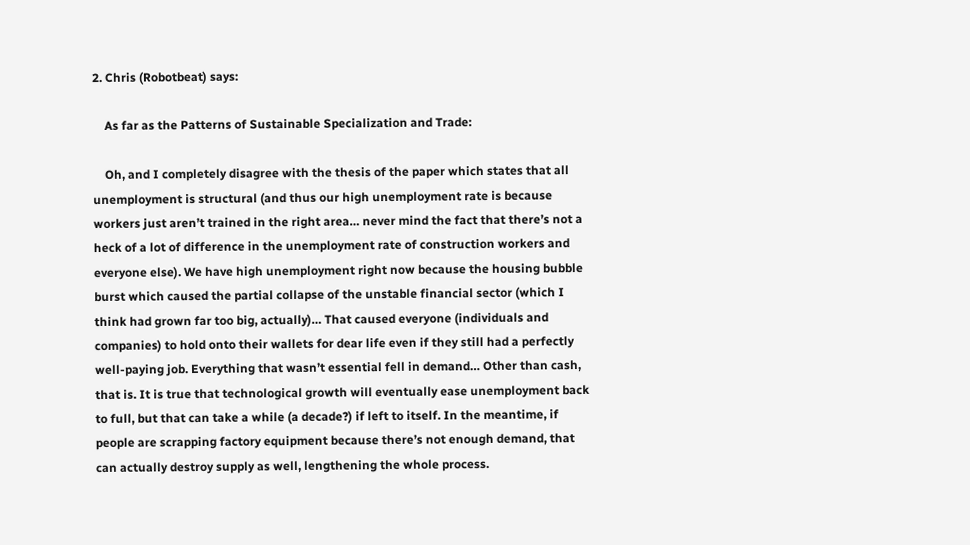2. Chris (Robotbeat) says:

    As far as the Patterns of Sustainable Specialization and Trade:

    Oh, and I completely disagree with the thesis of the paper which states that all unemployment is structural (and thus our high unemployment rate is because workers just aren’t trained in the right area… never mind the fact that there’s not a heck of a lot of difference in the unemployment rate of construction workers and everyone else). We have high unemployment right now because the housing bubble burst which caused the partial collapse of the unstable financial sector (which I think had grown far too big, actually)… That caused everyone (individuals and companies) to hold onto their wallets for dear life even if they still had a perfectly well-paying job. Everything that wasn’t essential fell in demand… Other than cash, that is. It is true that technological growth will eventually ease unemployment back to full, but that can take a while (a decade?) if left to itself. In the meantime, if people are scrapping factory equipment because there’s not enough demand, that can actually destroy supply as well, lengthening the whole process.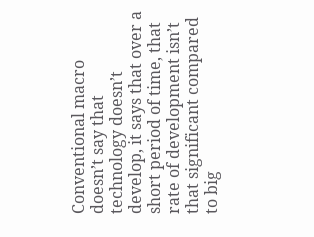Conventional macro doesn’t say that technology doesn’t develop, it says that over a short period of time, that rate of development isn’t that significant compared to big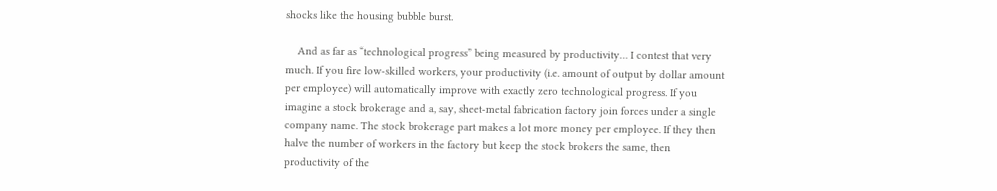shocks like the housing bubble burst.

    And as far as “technological progress” being measured by productivity… I contest that very much. If you fire low-skilled workers, your productivity (i.e. amount of output by dollar amount per employee) will automatically improve with exactly zero technological progress. If you imagine a stock brokerage and a, say, sheet-metal fabrication factory join forces under a single company name. The stock brokerage part makes a lot more money per employee. If they then halve the number of workers in the factory but keep the stock brokers the same, then productivity of the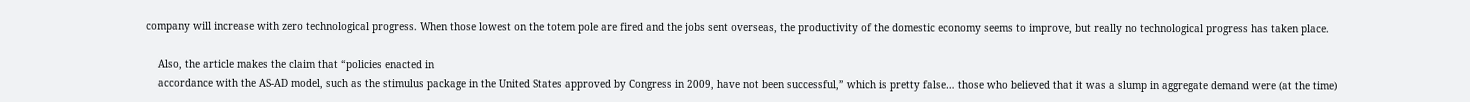company will increase with zero technological progress. When those lowest on the totem pole are fired and the jobs sent overseas, the productivity of the domestic economy seems to improve, but really no technological progress has taken place.

    Also, the article makes the claim that “policies enacted in
    accordance with the AS-AD model, such as the stimulus package in the United States approved by Congress in 2009, have not been successful,” which is pretty false… those who believed that it was a slump in aggregate demand were (at the time)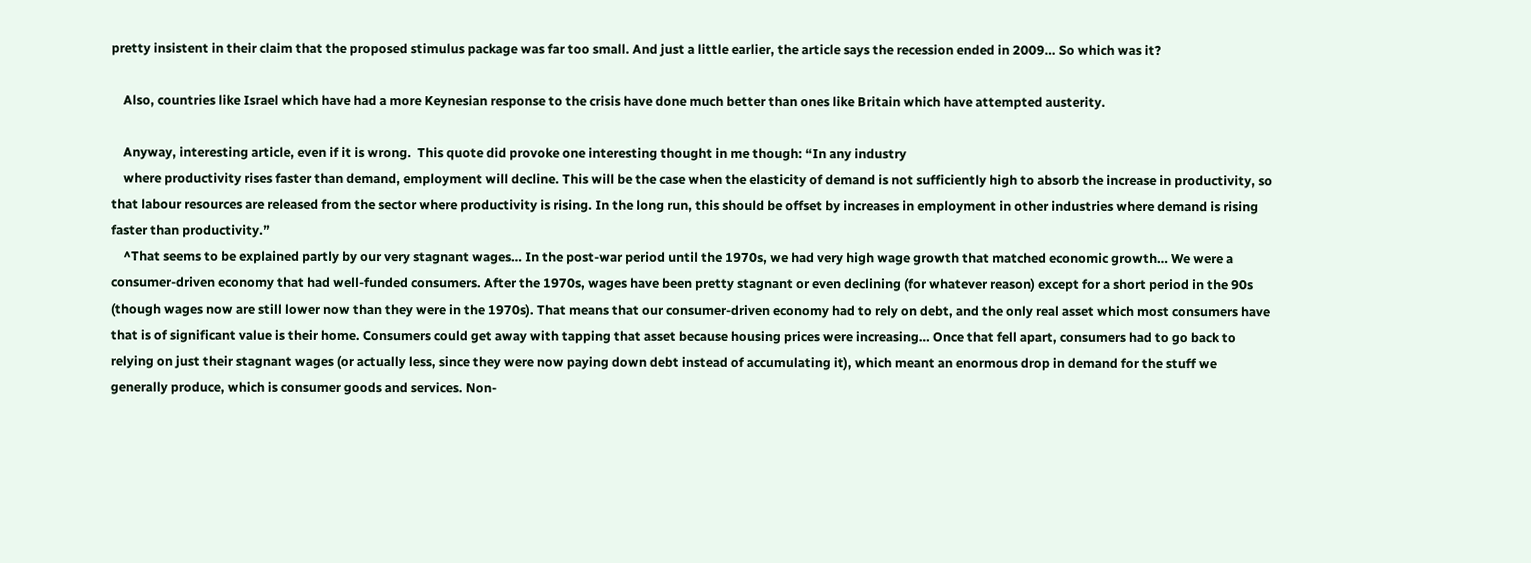pretty insistent in their claim that the proposed stimulus package was far too small. And just a little earlier, the article says the recession ended in 2009… So which was it?

    Also, countries like Israel which have had a more Keynesian response to the crisis have done much better than ones like Britain which have attempted austerity.

    Anyway, interesting article, even if it is wrong.  This quote did provoke one interesting thought in me though: “In any industry
    where productivity rises faster than demand, employment will decline. This will be the case when the elasticity of demand is not sufficiently high to absorb the increase in productivity, so that labour resources are released from the sector where productivity is rising. In the long run, this should be offset by increases in employment in other industries where demand is rising faster than productivity.”
    ^That seems to be explained partly by our very stagnant wages… In the post-war period until the 1970s, we had very high wage growth that matched economic growth… We were a consumer-driven economy that had well-funded consumers. After the 1970s, wages have been pretty stagnant or even declining (for whatever reason) except for a short period in the 90s (though wages now are still lower now than they were in the 1970s). That means that our consumer-driven economy had to rely on debt, and the only real asset which most consumers have that is of significant value is their home. Consumers could get away with tapping that asset because housing prices were increasing… Once that fell apart, consumers had to go back to relying on just their stagnant wages (or actually less, since they were now paying down debt instead of accumulating it), which meant an enormous drop in demand for the stuff we generally produce, which is consumer goods and services. Non-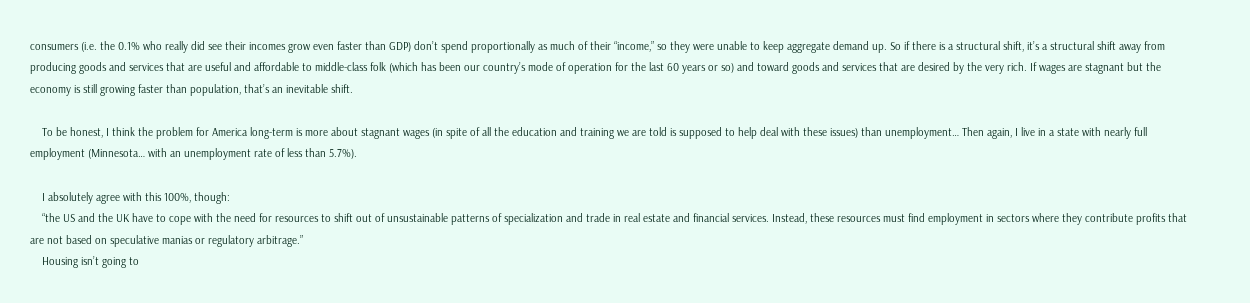consumers (i.e. the 0.1% who really did see their incomes grow even faster than GDP) don’t spend proportionally as much of their “income,” so they were unable to keep aggregate demand up. So if there is a structural shift, it’s a structural shift away from producing goods and services that are useful and affordable to middle-class folk (which has been our country’s mode of operation for the last 60 years or so) and toward goods and services that are desired by the very rich. If wages are stagnant but the economy is still growing faster than population, that’s an inevitable shift.

    To be honest, I think the problem for America long-term is more about stagnant wages (in spite of all the education and training we are told is supposed to help deal with these issues) than unemployment… Then again, I live in a state with nearly full employment (Minnesota… with an unemployment rate of less than 5.7%).

    I absolutely agree with this 100%, though:
    “the US and the UK have to cope with the need for resources to shift out of unsustainable patterns of specialization and trade in real estate and financial services. Instead, these resources must find employment in sectors where they contribute profits that are not based on speculative manias or regulatory arbitrage.”
    Housing isn’t going to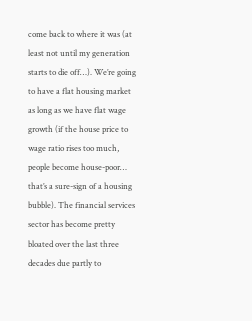come back to where it was (at least not until my generation starts to die off…). We’re going to have a flat housing market as long as we have flat wage growth (if the house price to wage ratio rises too much, people become house-poor… that’s a sure-sign of a housing bubble). The financial services sector has become pretty bloated over the last three decades due partly to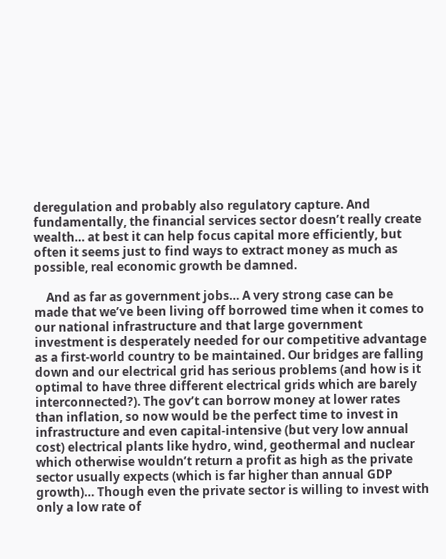deregulation and probably also regulatory capture. And fundamentally, the financial services sector doesn’t really create wealth… at best it can help focus capital more efficiently, but often it seems just to find ways to extract money as much as possible, real economic growth be damned.

    And as far as government jobs… A very strong case can be made that we’ve been living off borrowed time when it comes to our national infrastructure and that large government investment is desperately needed for our competitive advantage as a first-world country to be maintained. Our bridges are falling down and our electrical grid has serious problems (and how is it optimal to have three different electrical grids which are barely interconnected?). The gov’t can borrow money at lower rates than inflation, so now would be the perfect time to invest in infrastructure and even capital-intensive (but very low annual cost) electrical plants like hydro, wind, geothermal and nuclear which otherwise wouldn’t return a profit as high as the private sector usually expects (which is far higher than annual GDP growth)… Though even the private sector is willing to invest with only a low rate of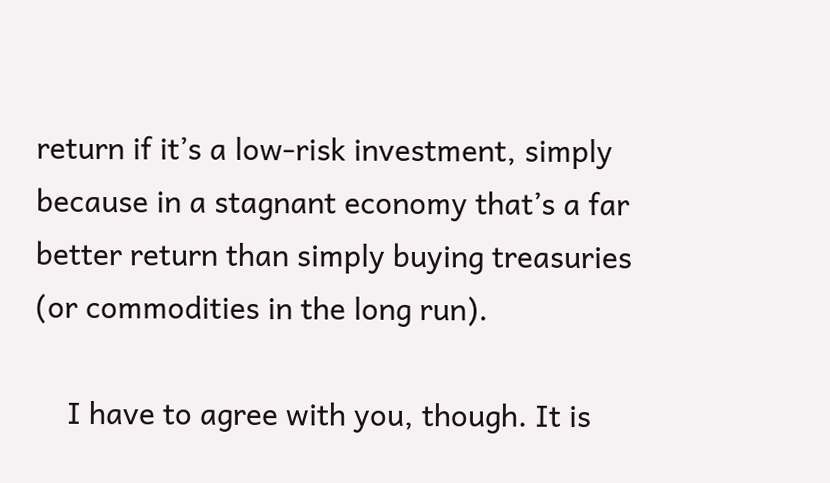return if it’s a low-risk investment, simply because in a stagnant economy that’s a far better return than simply buying treasuries (or commodities in the long run).

    I have to agree with you, though. It is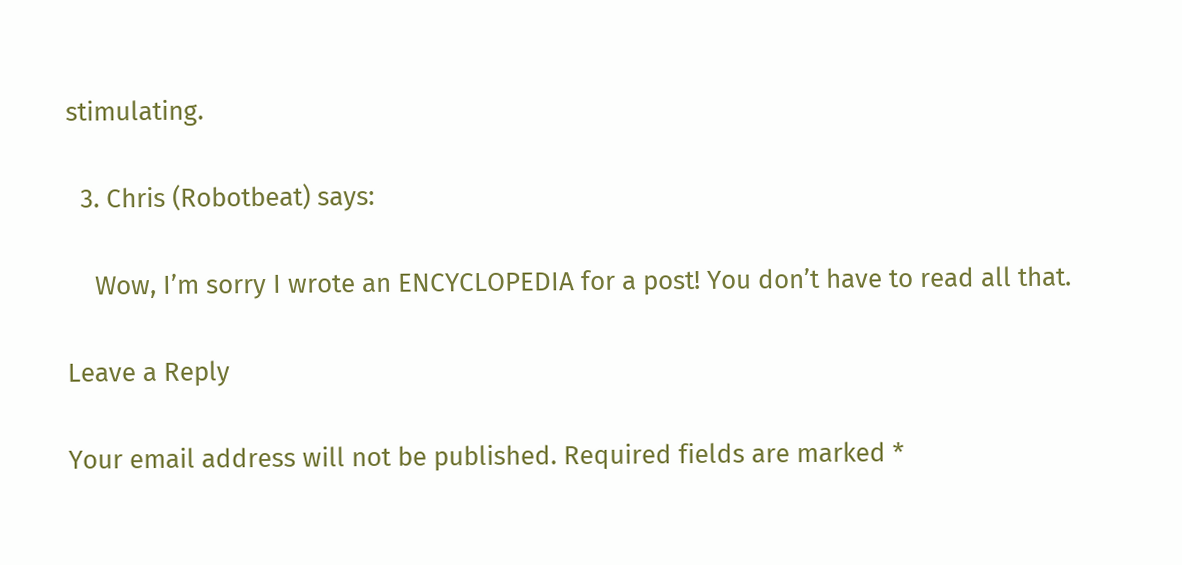stimulating.

  3. Chris (Robotbeat) says:

    Wow, I’m sorry I wrote an ENCYCLOPEDIA for a post! You don’t have to read all that.

Leave a Reply

Your email address will not be published. Required fields are marked *